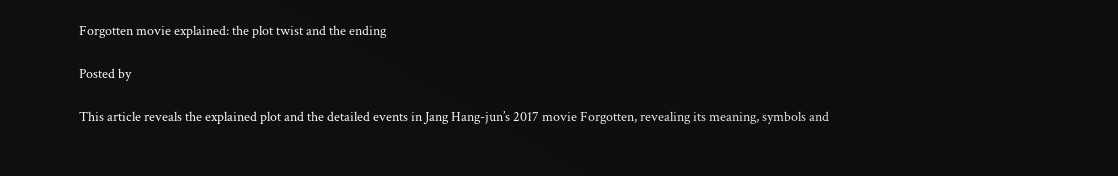Forgotten movie explained: the plot twist and the ending

Posted by

This article reveals the explained plot and the detailed events in Jang Hang-jun’s 2017 movie Forgotten, revealing its meaning, symbols and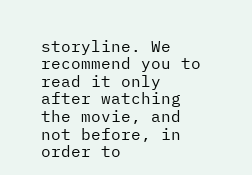storyline. We recommend you to read it only after watching the movie, and not before, in order to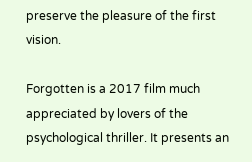preserve the pleasure of the first vision.

Forgotten is a 2017 film much appreciated by lovers of the psychological thriller. It presents an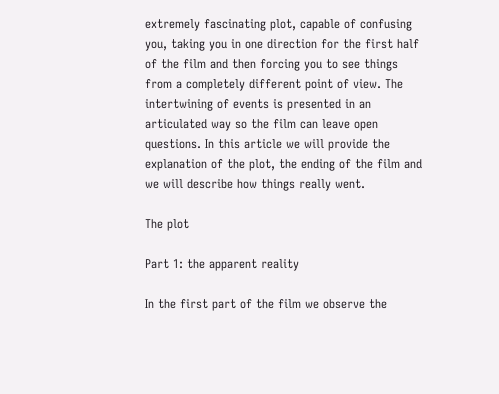extremely fascinating plot, capable of confusing you, taking you in one direction for the first half of the film and then forcing you to see things from a completely different point of view. The intertwining of events is presented in an articulated way so the film can leave open questions. In this article we will provide the explanation of the plot, the ending of the film and we will describe how things really went.

The plot

Part 1: the apparent reality

In the first part of the film we observe the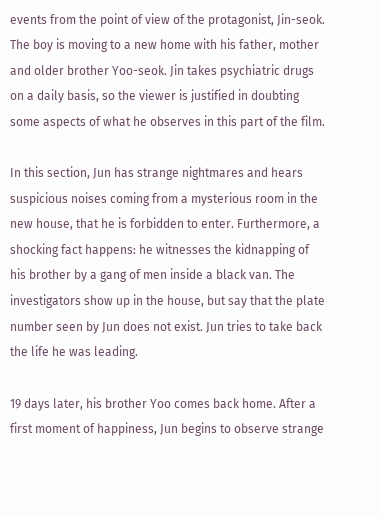events from the point of view of the protagonist, Jin-seok. The boy is moving to a new home with his father, mother and older brother Yoo-seok. Jin takes psychiatric drugs on a daily basis, so the viewer is justified in doubting some aspects of what he observes in this part of the film.

In this section, Jun has strange nightmares and hears suspicious noises coming from a mysterious room in the new house, that he is forbidden to enter. Furthermore, a shocking fact happens: he witnesses the kidnapping of his brother by a gang of men inside a black van. The investigators show up in the house, but say that the plate number seen by Jun does not exist. Jun tries to take back the life he was leading.

19 days later, his brother Yoo comes back home. After a first moment of happiness, Jun begins to observe strange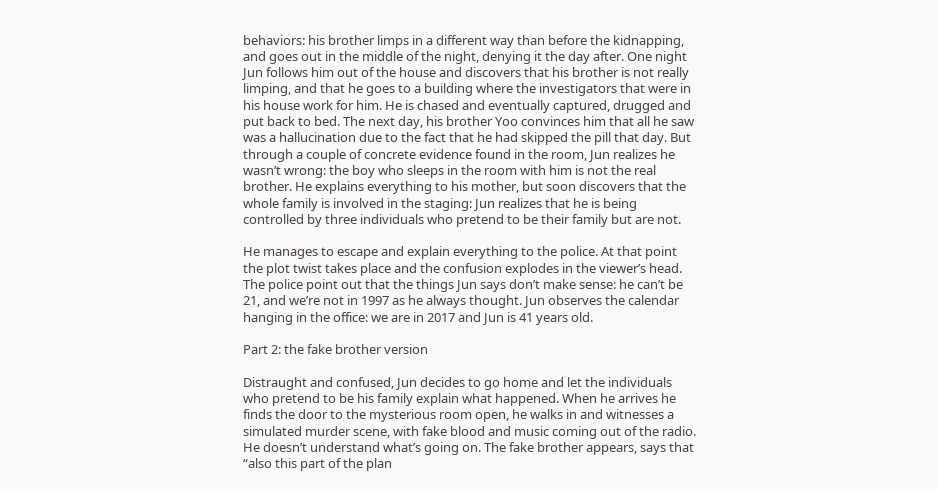behaviors: his brother limps in a different way than before the kidnapping, and goes out in the middle of the night, denying it the day after. One night Jun follows him out of the house and discovers that his brother is not really limping, and that he goes to a building where the investigators that were in his house work for him. He is chased and eventually captured, drugged and put back to bed. The next day, his brother Yoo convinces him that all he saw was a hallucination due to the fact that he had skipped the pill that day. But through a couple of concrete evidence found in the room, Jun realizes he wasn’t wrong: the boy who sleeps in the room with him is not the real brother. He explains everything to his mother, but soon discovers that the whole family is involved in the staging: Jun realizes that he is being controlled by three individuals who pretend to be their family but are not.

He manages to escape and explain everything to the police. At that point the plot twist takes place and the confusion explodes in the viewer’s head. The police point out that the things Jun says don’t make sense: he can’t be 21, and we’re not in 1997 as he always thought. Jun observes the calendar hanging in the office: we are in 2017 and Jun is 41 years old.

Part 2: the fake brother version

Distraught and confused, Jun decides to go home and let the individuals who pretend to be his family explain what happened. When he arrives he finds the door to the mysterious room open, he walks in and witnesses a simulated murder scene, with fake blood and music coming out of the radio. He doesn’t understand what’s going on. The fake brother appears, says that “also this part of the plan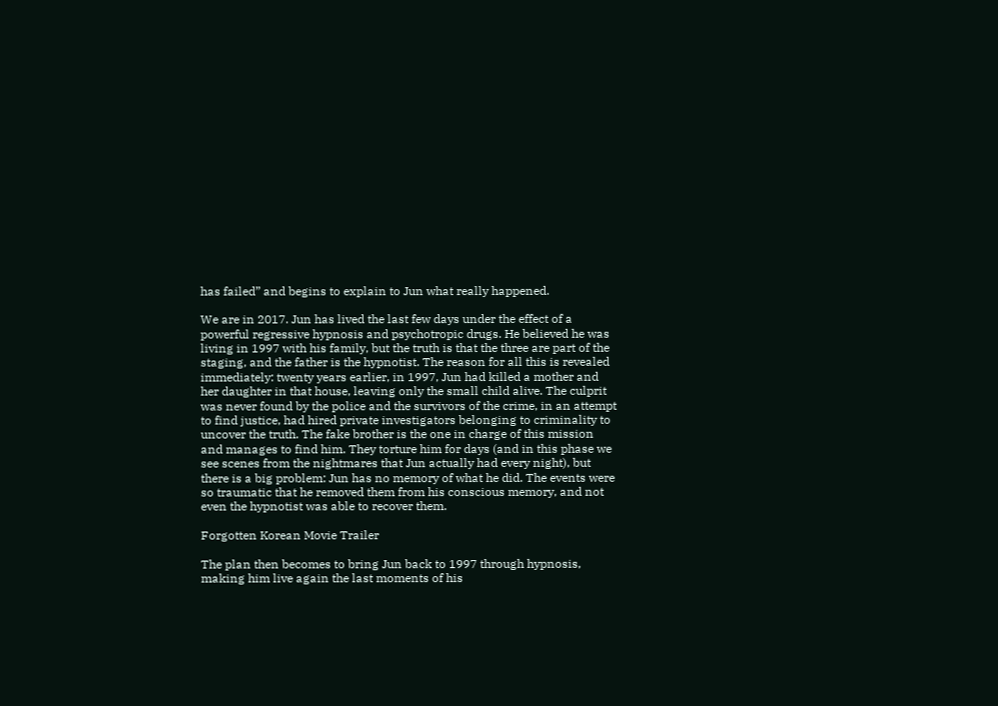has failed” and begins to explain to Jun what really happened.

We are in 2017. Jun has lived the last few days under the effect of a powerful regressive hypnosis and psychotropic drugs. He believed he was living in 1997 with his family, but the truth is that the three are part of the staging, and the father is the hypnotist. The reason for all this is revealed immediately: twenty years earlier, in 1997, Jun had killed a mother and her daughter in that house, leaving only the small child alive. The culprit was never found by the police and the survivors of the crime, in an attempt to find justice, had hired private investigators belonging to criminality to uncover the truth. The fake brother is the one in charge of this mission and manages to find him. They torture him for days (and in this phase we see scenes from the nightmares that Jun actually had every night), but there is a big problem: Jun has no memory of what he did. The events were so traumatic that he removed them from his conscious memory, and not even the hypnotist was able to recover them.

Forgotten Korean Movie Trailer

The plan then becomes to bring Jun back to 1997 through hypnosis, making him live again the last moments of his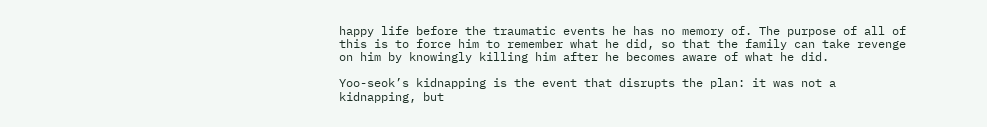happy life before the traumatic events he has no memory of. The purpose of all of this is to force him to remember what he did, so that the family can take revenge on him by knowingly killing him after he becomes aware of what he did.

Yoo-seok’s kidnapping is the event that disrupts the plan: it was not a kidnapping, but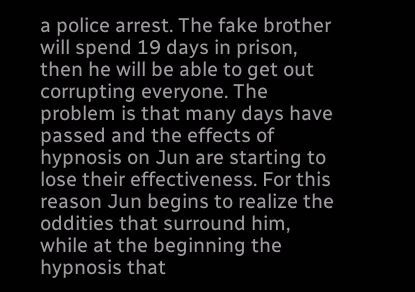a police arrest. The fake brother will spend 19 days in prison, then he will be able to get out corrupting everyone. The problem is that many days have passed and the effects of hypnosis on Jun are starting to lose their effectiveness. For this reason Jun begins to realize the oddities that surround him, while at the beginning the hypnosis that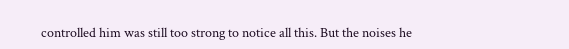controlled him was still too strong to notice all this. But the noises he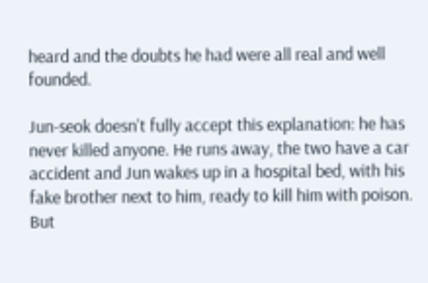heard and the doubts he had were all real and well founded.

Jun-seok doesn’t fully accept this explanation: he has never killed anyone. He runs away, the two have a car accident and Jun wakes up in a hospital bed, with his fake brother next to him, ready to kill him with poison. But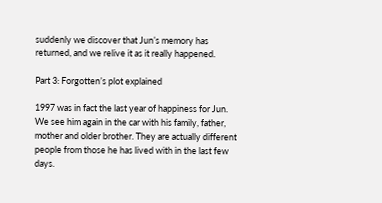suddenly we discover that Jun’s memory has returned, and we relive it as it really happened.

Part 3: Forgotten’s plot explained

1997 was in fact the last year of happiness for Jun. We see him again in the car with his family, father, mother and older brother. They are actually different people from those he has lived with in the last few days.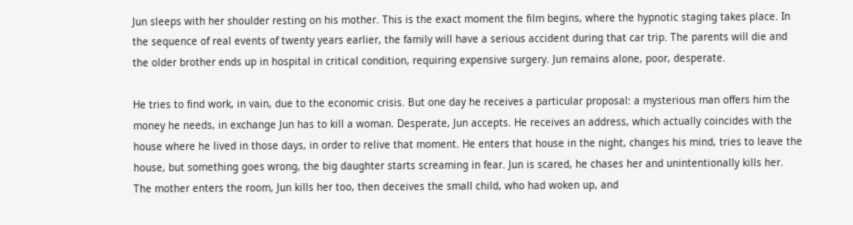Jun sleeps with her shoulder resting on his mother. This is the exact moment the film begins, where the hypnotic staging takes place. In the sequence of real events of twenty years earlier, the family will have a serious accident during that car trip. The parents will die and the older brother ends up in hospital in critical condition, requiring expensive surgery. Jun remains alone, poor, desperate.

He tries to find work, in vain, due to the economic crisis. But one day he receives a particular proposal: a mysterious man offers him the money he needs, in exchange Jun has to kill a woman. Desperate, Jun accepts. He receives an address, which actually coincides with the house where he lived in those days, in order to relive that moment. He enters that house in the night, changes his mind, tries to leave the house, but something goes wrong, the big daughter starts screaming in fear. Jun is scared, he chases her and unintentionally kills her. The mother enters the room, Jun kills her too, then deceives the small child, who had woken up, and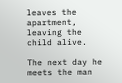leaves the apartment, leaving the child alive.

The next day he meets the man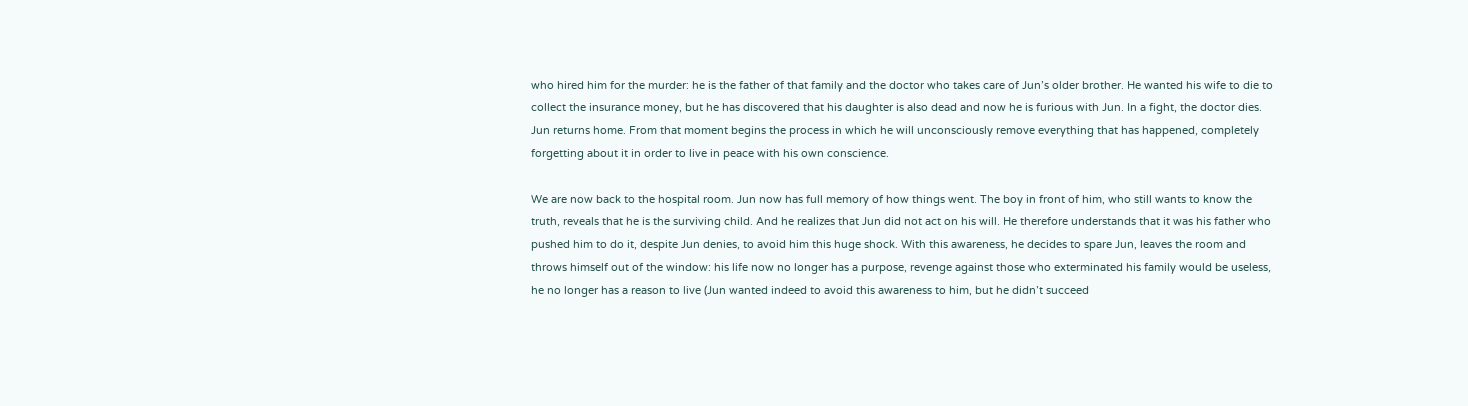who hired him for the murder: he is the father of that family and the doctor who takes care of Jun’s older brother. He wanted his wife to die to collect the insurance money, but he has discovered that his daughter is also dead and now he is furious with Jun. In a fight, the doctor dies. Jun returns home. From that moment begins the process in which he will unconsciously remove everything that has happened, completely forgetting about it in order to live in peace with his own conscience.

We are now back to the hospital room. Jun now has full memory of how things went. The boy in front of him, who still wants to know the truth, reveals that he is the surviving child. And he realizes that Jun did not act on his will. He therefore understands that it was his father who pushed him to do it, despite Jun denies, to avoid him this huge shock. With this awareness, he decides to spare Jun, leaves the room and throws himself out of the window: his life now no longer has a purpose, revenge against those who exterminated his family would be useless, he no longer has a reason to live (Jun wanted indeed to avoid this awareness to him, but he didn’t succeed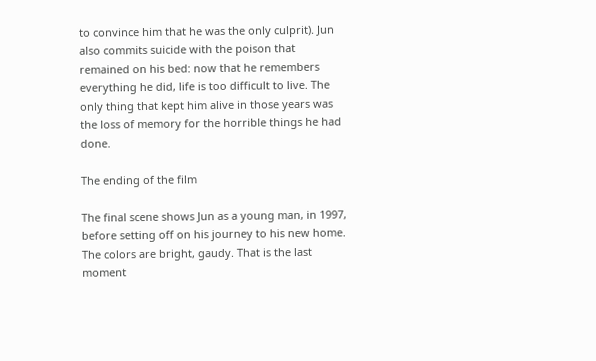to convince him that he was the only culprit). Jun also commits suicide with the poison that remained on his bed: now that he remembers everything he did, life is too difficult to live. The only thing that kept him alive in those years was the loss of memory for the horrible things he had done.

The ending of the film

The final scene shows Jun as a young man, in 1997, before setting off on his journey to his new home. The colors are bright, gaudy. That is the last moment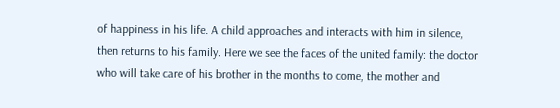of happiness in his life. A child approaches and interacts with him in silence, then returns to his family. Here we see the faces of the united family: the doctor who will take care of his brother in the months to come, the mother and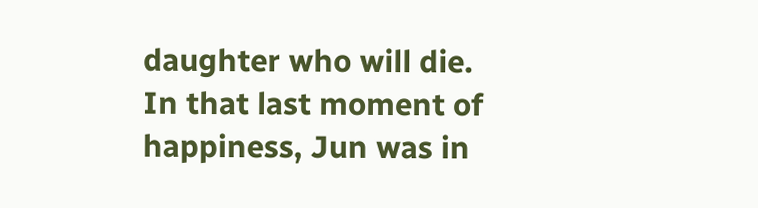daughter who will die. In that last moment of happiness, Jun was in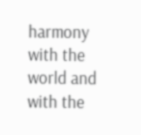harmony with the world and with the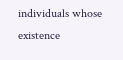individuals whose existence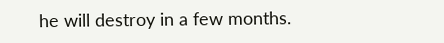he will destroy in a few months.